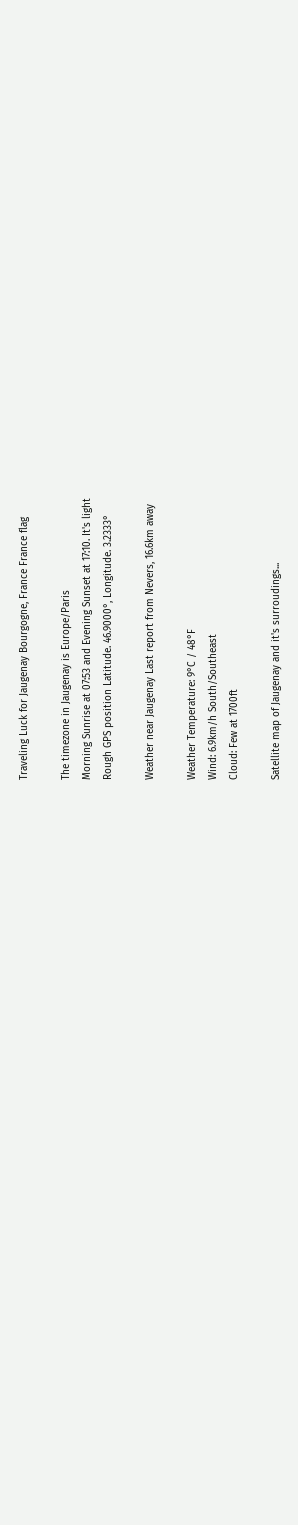Traveling Luck for Jaugenay Bourgogne, France France flag

The timezone in Jaugenay is Europe/Paris
Morning Sunrise at 07:53 and Evening Sunset at 17:10. It's light
Rough GPS position Latitude. 46.9000°, Longitude. 3.2333°

Weather near Jaugenay Last report from Nevers, 16.6km away

Weather Temperature: 9°C / 48°F
Wind: 6.9km/h South/Southeast
Cloud: Few at 1700ft

Satellite map of Jaugenay and it's surroudings...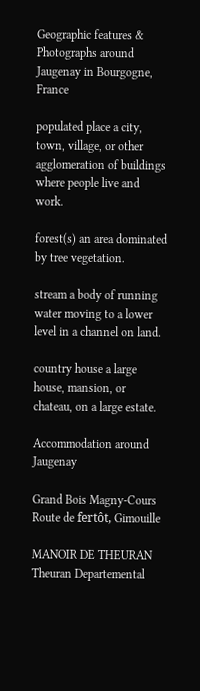Geographic features & Photographs around Jaugenay in Bourgogne, France

populated place a city, town, village, or other agglomeration of buildings where people live and work.

forest(s) an area dominated by tree vegetation.

stream a body of running water moving to a lower level in a channel on land.

country house a large house, mansion, or chateau, on a large estate.

Accommodation around Jaugenay

Grand Bois Magny-Cours Route de fertôt, Gimouille

MANOIR DE THEURAN Theuran Departemental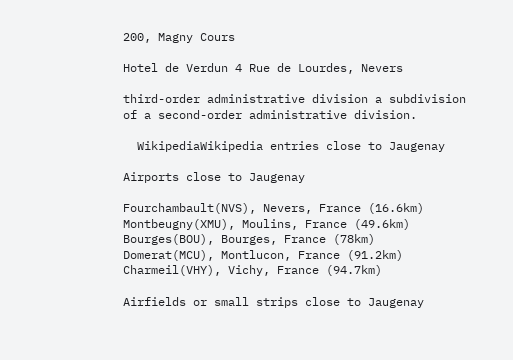200, Magny Cours

Hotel de Verdun 4 Rue de Lourdes, Nevers

third-order administrative division a subdivision of a second-order administrative division.

  WikipediaWikipedia entries close to Jaugenay

Airports close to Jaugenay

Fourchambault(NVS), Nevers, France (16.6km)
Montbeugny(XMU), Moulins, France (49.6km)
Bourges(BOU), Bourges, France (78km)
Domerat(MCU), Montlucon, France (91.2km)
Charmeil(VHY), Vichy, France (94.7km)

Airfields or small strips close to Jaugenay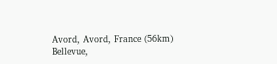Avord, Avord, France (56km)
Bellevue,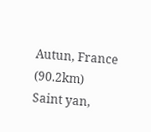Autun, France (90.2km)
Saint yan,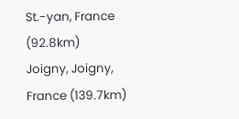St.-yan, France (92.8km)
Joigny, Joigny, France (139.7km)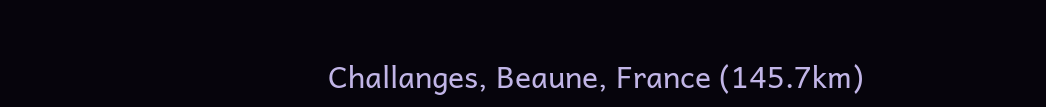Challanges, Beaune, France (145.7km)